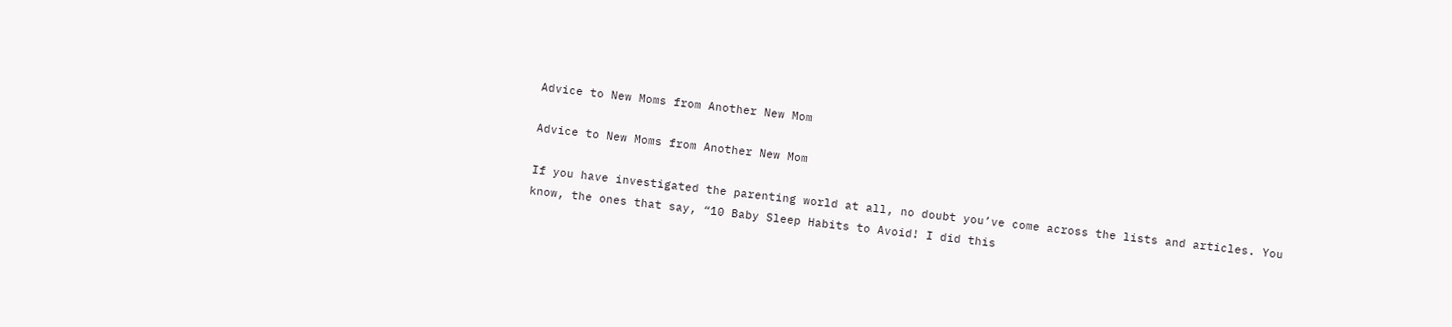Advice to New Moms from Another New Mom

Advice to New Moms from Another New Mom

If you have investigated the parenting world at all, no doubt you’ve come across the lists and articles. You know, the ones that say, “10 Baby Sleep Habits to Avoid! I did this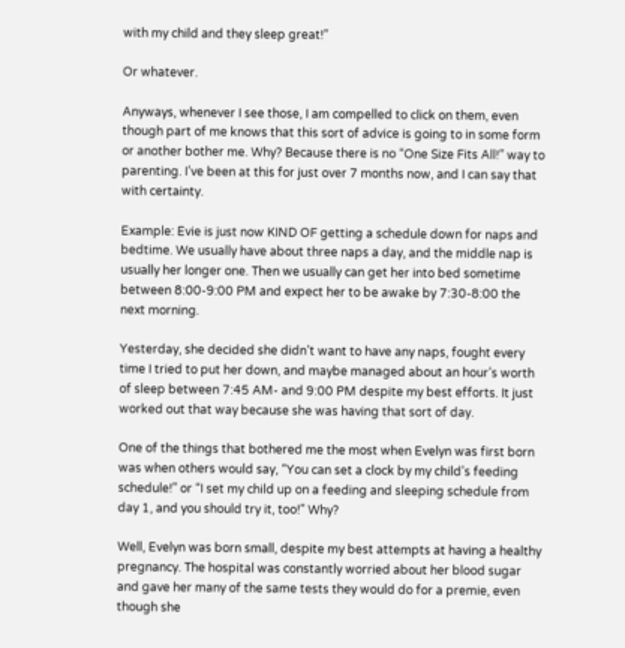with my child and they sleep great!”

Or whatever.

Anyways, whenever I see those, I am compelled to click on them, even though part of me knows that this sort of advice is going to in some form or another bother me. Why? Because there is no “One Size Fits All!” way to parenting. I’ve been at this for just over 7 months now, and I can say that with certainty.

Example: Evie is just now KIND OF getting a schedule down for naps and bedtime. We usually have about three naps a day, and the middle nap is usually her longer one. Then we usually can get her into bed sometime between 8:00-9:00 PM and expect her to be awake by 7:30-8:00 the next morning.

Yesterday, she decided she didn’t want to have any naps, fought every time I tried to put her down, and maybe managed about an hour’s worth of sleep between 7:45 AM- and 9:00 PM despite my best efforts. It just worked out that way because she was having that sort of day.

One of the things that bothered me the most when Evelyn was first born was when others would say, “You can set a clock by my child’s feeding schedule!” or “I set my child up on a feeding and sleeping schedule from day 1, and you should try it, too!” Why?

Well, Evelyn was born small, despite my best attempts at having a healthy pregnancy. The hospital was constantly worried about her blood sugar and gave her many of the same tests they would do for a premie, even though she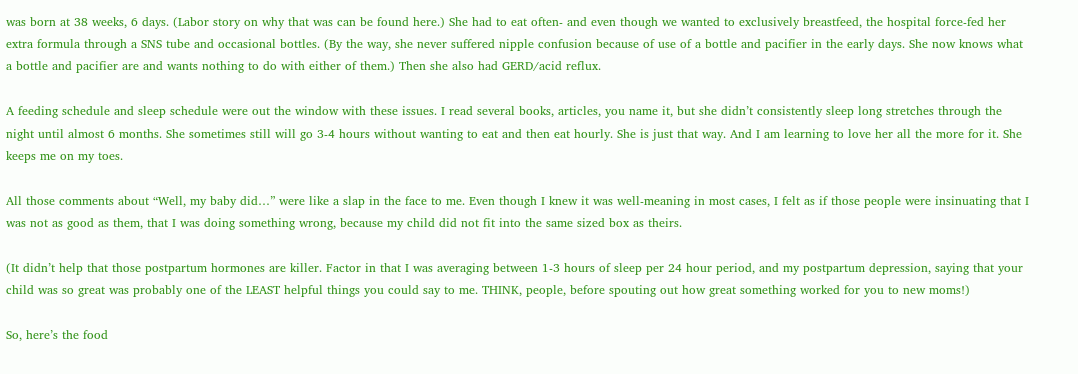was born at 38 weeks, 6 days. (Labor story on why that was can be found here.) She had to eat often- and even though we wanted to exclusively breastfeed, the hospital force-fed her extra formula through a SNS tube and occasional bottles. (By the way, she never suffered nipple confusion because of use of a bottle and pacifier in the early days. She now knows what a bottle and pacifier are and wants nothing to do with either of them.) Then she also had GERD/acid reflux.

A feeding schedule and sleep schedule were out the window with these issues. I read several books, articles, you name it, but she didn’t consistently sleep long stretches through the night until almost 6 months. She sometimes still will go 3-4 hours without wanting to eat and then eat hourly. She is just that way. And I am learning to love her all the more for it. She keeps me on my toes.

All those comments about “Well, my baby did…” were like a slap in the face to me. Even though I knew it was well-meaning in most cases, I felt as if those people were insinuating that I was not as good as them, that I was doing something wrong, because my child did not fit into the same sized box as theirs.

(It didn’t help that those postpartum hormones are killer. Factor in that I was averaging between 1-3 hours of sleep per 24 hour period, and my postpartum depression, saying that your child was so great was probably one of the LEAST helpful things you could say to me. THINK, people, before spouting out how great something worked for you to new moms!)

So, here’s the food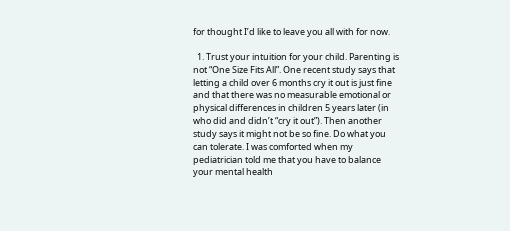for thought I’d like to leave you all with for now.

  1. Trust your intuition for your child. Parenting is not “One Size Fits All”. One recent study says that letting a child over 6 months cry it out is just fine and that there was no measurable emotional or physical differences in children 5 years later (in who did and didn’t “cry it out”). Then another study says it might not be so fine. Do what you can tolerate. I was comforted when my pediatrician told me that you have to balance your mental health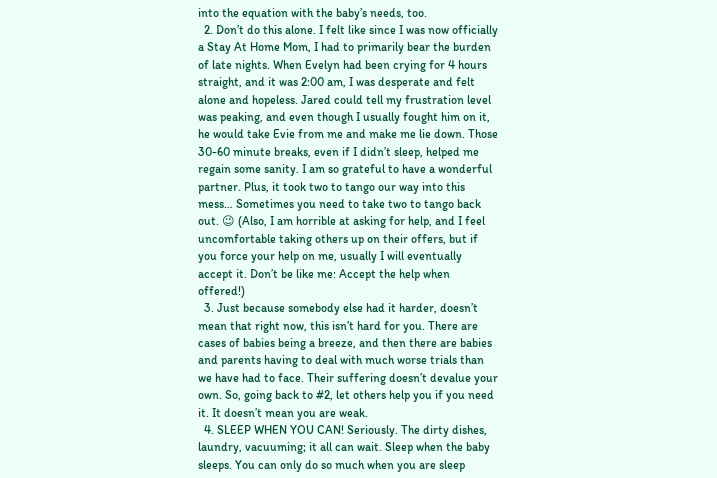into the equation with the baby’s needs, too.
  2. Don’t do this alone. I felt like since I was now officially a Stay At Home Mom, I had to primarily bear the burden of late nights. When Evelyn had been crying for 4 hours straight, and it was 2:00 am, I was desperate and felt alone and hopeless. Jared could tell my frustration level was peaking, and even though I usually fought him on it, he would take Evie from me and make me lie down. Those 30-60 minute breaks, even if I didn’t sleep, helped me regain some sanity. I am so grateful to have a wonderful partner. Plus, it took two to tango our way into this mess… Sometimes you need to take two to tango back out. 😉 (Also, I am horrible at asking for help, and I feel uncomfortable taking others up on their offers, but if you force your help on me, usually I will eventually accept it. Don’t be like me: Accept the help when offered!)
  3. Just because somebody else had it harder, doesn’t mean that right now, this isn’t hard for you. There are cases of babies being a breeze, and then there are babies and parents having to deal with much worse trials than we have had to face. Their suffering doesn’t devalue your own. So, going back to #2, let others help you if you need it. It doesn’t mean you are weak.
  4. SLEEP WHEN YOU CAN! Seriously. The dirty dishes, laundry, vacuuming; it all can wait. Sleep when the baby sleeps. You can only do so much when you are sleep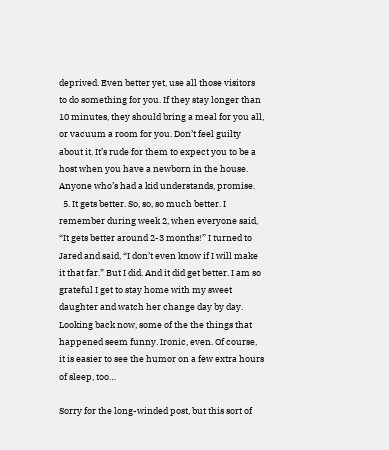deprived. Even better yet, use all those visitors to do something for you. If they stay longer than 10 minutes, they should bring a meal for you all, or vacuum a room for you. Don’t feel guilty about it. It’s rude for them to expect you to be a host when you have a newborn in the house. Anyone who’s had a kid understands, promise.
  5. It gets better. So, so, so much better. I remember during week 2, when everyone said, “It gets better around 2-3 months!” I turned to Jared and said, “I don’t even know if I will make it that far.” But I did. And it did get better. I am so grateful I get to stay home with my sweet daughter and watch her change day by day. Looking back now, some of the the things that happened seem funny. Ironic, even. Of course, it is easier to see the humor on a few extra hours of sleep, too…

Sorry for the long-winded post, but this sort of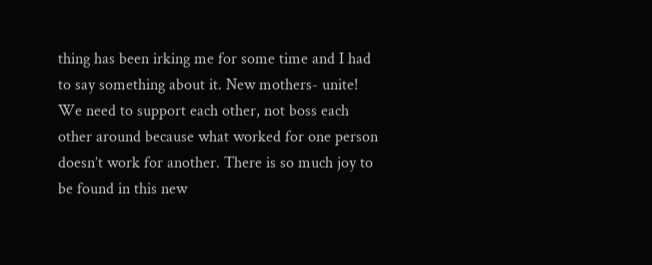thing has been irking me for some time and I had to say something about it. New mothers- unite! We need to support each other, not boss each other around because what worked for one person doesn’t work for another. There is so much joy to be found in this new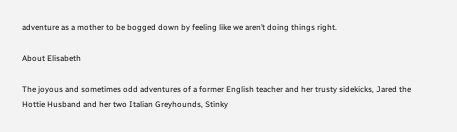adventure as a mother to be bogged down by feeling like we aren’t doing things right.

About Elisabeth

The joyous and sometimes odd adventures of a former English teacher and her trusty sidekicks, Jared the Hottie Husband and her two Italian Greyhounds, Stinky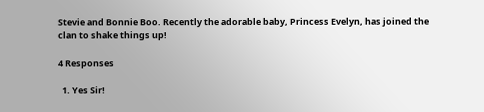Stevie and Bonnie Boo. Recently the adorable baby, Princess Evelyn, has joined the clan to shake things up!

4 Responses

  1. Yes Sir!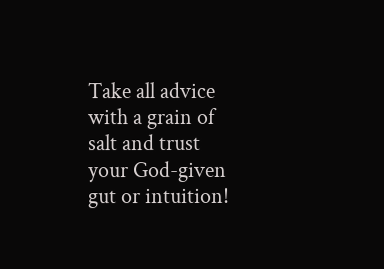Take all advice with a grain of salt and trust your God-given gut or intuition!